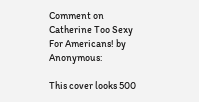Comment on Catherine Too Sexy For Americans! by Anonymous:

This cover looks 500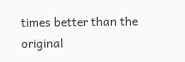times better than the original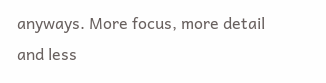anyways. More focus, more detail and less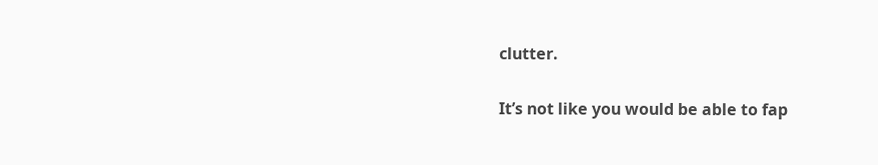clutter.

It’s not like you would be able to fap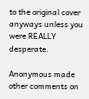to the original cover anyways unless you were REALLY desperate.

Anonymous made other comments on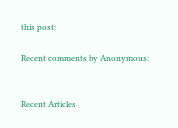this post:

Recent comments by Anonymous:


Recent Articles